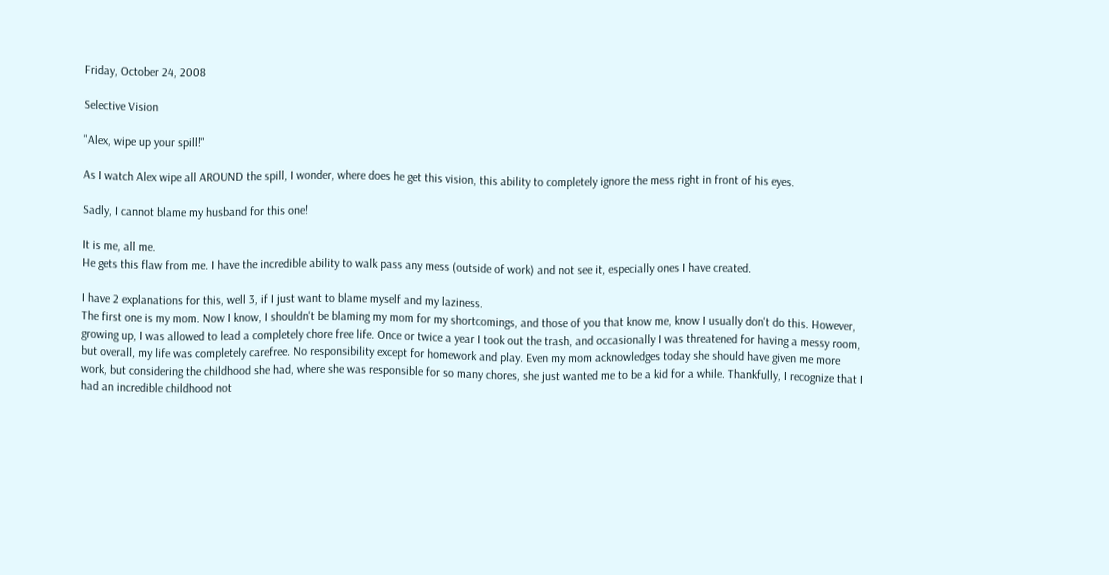Friday, October 24, 2008

Selective Vision

"Alex, wipe up your spill!"

As I watch Alex wipe all AROUND the spill, I wonder, where does he get this vision, this ability to completely ignore the mess right in front of his eyes.

Sadly, I cannot blame my husband for this one!

It is me, all me.
He gets this flaw from me. I have the incredible ability to walk pass any mess (outside of work) and not see it, especially ones I have created.

I have 2 explanations for this, well 3, if I just want to blame myself and my laziness.
The first one is my mom. Now I know, I shouldn't be blaming my mom for my shortcomings, and those of you that know me, know I usually don't do this. However, growing up, I was allowed to lead a completely chore free life. Once or twice a year I took out the trash, and occasionally I was threatened for having a messy room, but overall, my life was completely carefree. No responsibility except for homework and play. Even my mom acknowledges today she should have given me more work, but considering the childhood she had, where she was responsible for so many chores, she just wanted me to be a kid for a while. Thankfully, I recognize that I had an incredible childhood not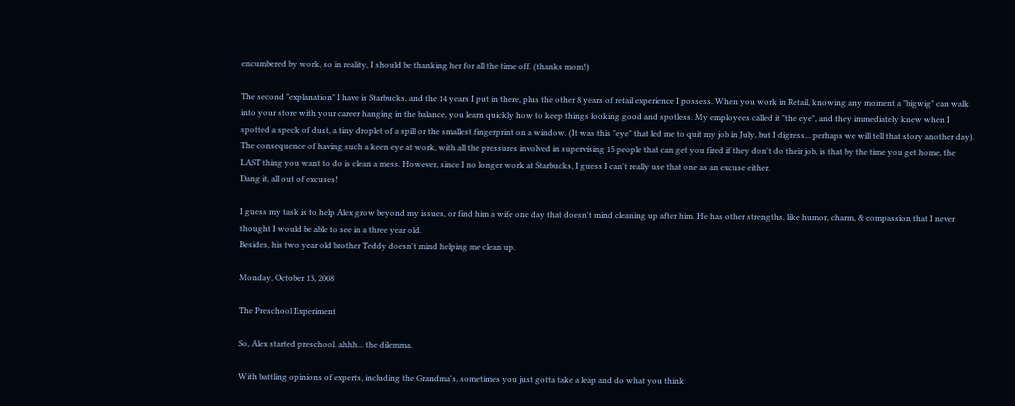encumbered by work, so in reality, I should be thanking her for all the time off. (thanks mom!)

The second "explanation" I have is Starbucks, and the 14 years I put in there, plus the other 8 years of retail experience I possess. When you work in Retail, knowing any moment a "bigwig" can walk into your store with your career hanging in the balance, you learn quickly how to keep things looking good and spotless. My employees called it "the eye", and they immediately knew when I spotted a speck of dust, a tiny droplet of a spill or the smallest fingerprint on a window. (It was this "eye" that led me to quit my job in July, but I digress... perhaps we will tell that story another day).
The consequence of having such a keen eye at work, with all the pressures involved in supervising 15 people that can get you fired if they don't do their job, is that by the time you get home, the LAST thing you want to do is clean a mess. However, since I no longer work at Starbucks, I guess I can't really use that one as an excuse either.
Dang it, all out of excuses!

I guess my task is to help Alex grow beyond my issues, or find him a wife one day that doesn't mind cleaning up after him. He has other strengths, like humor, charm, & compassion that I never thought I would be able to see in a three year old.
Besides, his two year old brother Teddy doesn't mind helping me clean up.

Monday, October 13, 2008

The Preschool Experiment

So, Alex started preschool. ahhh... the dilemma.

With battling opinions of experts, including the Grandma's, sometimes you just gotta take a leap and do what you think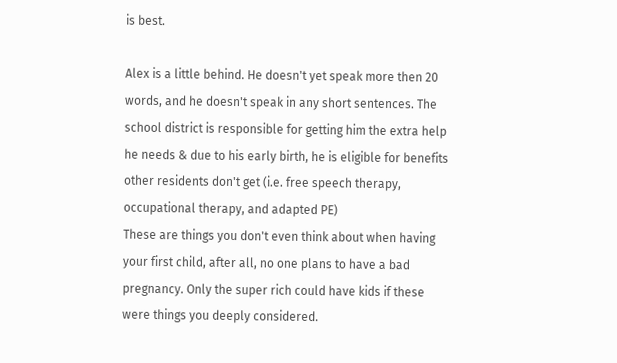is best.

Alex is a little behind. He doesn't yet speak more then 20 words, and he doesn't speak in any short sentences. The school district is responsible for getting him the extra help he needs & due to his early birth, he is eligible for benefits other residents don't get (i.e. free speech therapy, occupational therapy, and adapted PE)
These are things you don't even think about when having your first child, after all, no one plans to have a bad pregnancy. Only the super rich could have kids if these were things you deeply considered.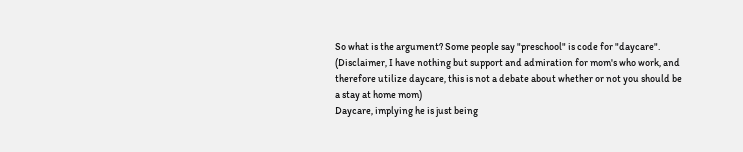So what is the argument? Some people say "preschool" is code for "daycare". (Disclaimer, I have nothing but support and admiration for mom's who work, and therefore utilize daycare, this is not a debate about whether or not you should be a stay at home mom)
Daycare, implying he is just being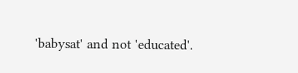'babysat' and not 'educated'.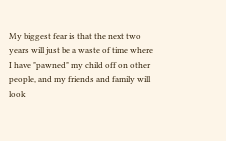My biggest fear is that the next two years will just be a waste of time where I have "pawned" my child off on other people, and my friends and family will look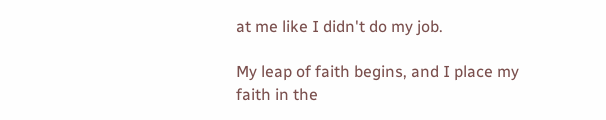at me like I didn't do my job.

My leap of faith begins, and I place my faith in the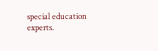special education experts.